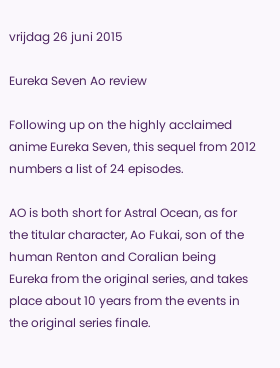vrijdag 26 juni 2015

Eureka Seven Ao review

Following up on the highly acclaimed anime Eureka Seven, this sequel from 2012 numbers a list of 24 episodes.

AO is both short for Astral Ocean, as for the titular character, Ao Fukai, son of the human Renton and Coralian being Eureka from the original series, and takes place about 10 years from the events in the original series finale.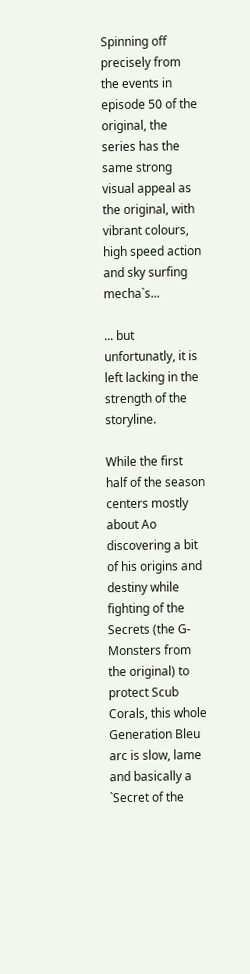Spinning off precisely from the events in episode 50 of the original, the series has the same strong visual appeal as the original, with vibrant colours, high speed action and sky surfing mecha`s...

... but unfortunatly, it is left lacking in the strength of the storyline.

While the first half of the season centers mostly about Ao discovering a bit of his origins and destiny while fighting of the Secrets (the G-Monsters from the original) to protect Scub Corals, this whole Generation Bleu arc is slow, lame and basically a `Secret of the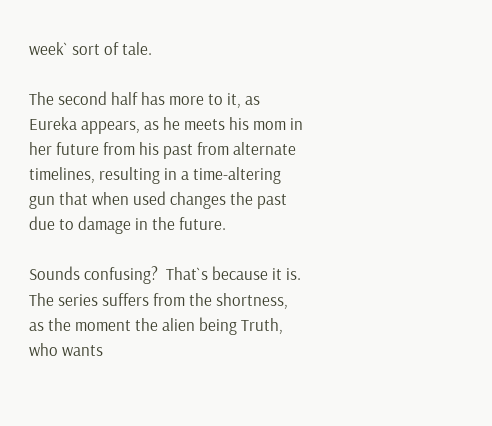week` sort of tale.

The second half has more to it, as Eureka appears, as he meets his mom in her future from his past from alternate timelines, resulting in a time-altering gun that when used changes the past due to damage in the future.

Sounds confusing?  That`s because it is.  The series suffers from the shortness, as the moment the alien being Truth, who wants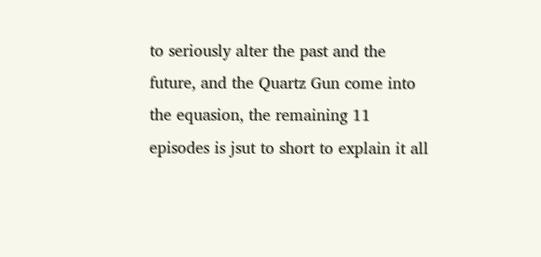to seriously alter the past and the future, and the Quartz Gun come into the equasion, the remaining 11 episodes is jsut to short to explain it all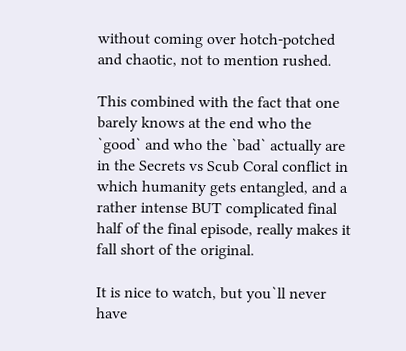without coming over hotch-potched and chaotic, not to mention rushed.

This combined with the fact that one barely knows at the end who the `good` and who the `bad` actually are in the Secrets vs Scub Coral conflict in which humanity gets entangled, and a rather intense BUT complicated final half of the final episode, really makes it fall short of the original.

It is nice to watch, but you`ll never have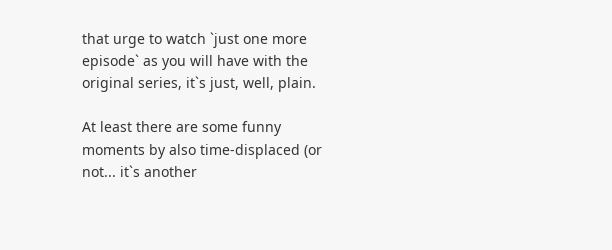that urge to watch `just one more episode` as you will have with the original series, it`s just, well, plain.

At least there are some funny moments by also time-displaced (or not... it`s another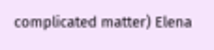complicated matter) Elena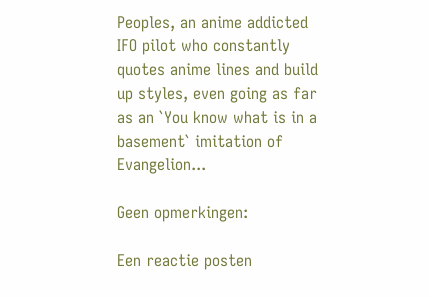Peoples, an anime addicted IFO pilot who constantly quotes anime lines and build up styles, even going as far as an `You know what is in a basement` imitation of Evangelion...

Geen opmerkingen:

Een reactie posten